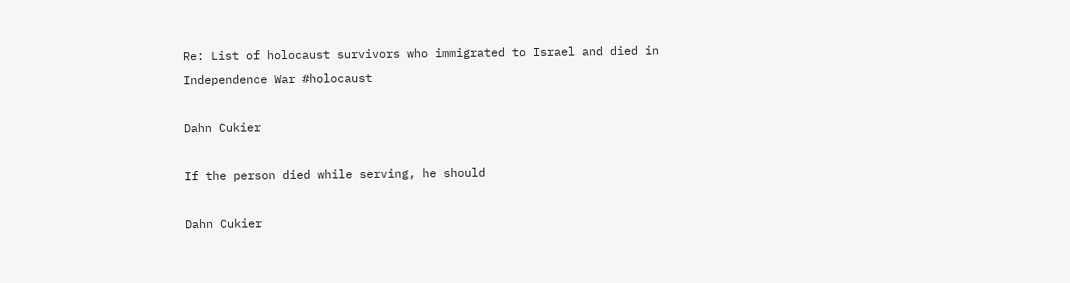Re: List of holocaust survivors who immigrated to Israel and died in Independence War #holocaust

Dahn Cukier

If the person died while serving, he should

Dahn Cukier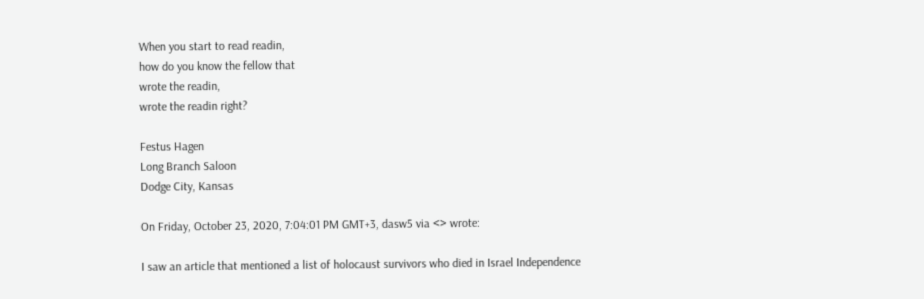When you start to read readin,
how do you know the fellow that
wrote the readin,
wrote the readin right?

Festus Hagen
Long Branch Saloon
Dodge City, Kansas

On Friday, October 23, 2020, 7:04:01 PM GMT+3, dasw5 via <> wrote:

I saw an article that mentioned a list of holocaust survivors who died in Israel Independence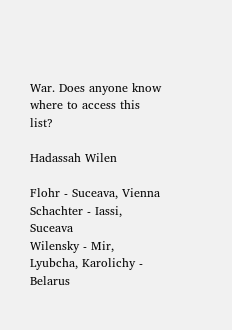War. Does anyone know where to access this list?

Hadassah Wilen

Flohr - Suceava, Vienna
Schachter - Iassi, Suceava
Wilensky - Mir, Lyubcha, Karolichy - Belarus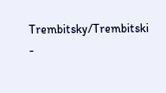Trembitsky/Trembitski -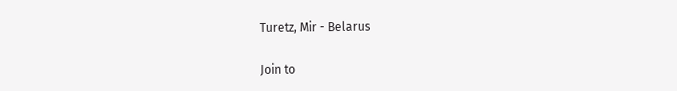Turetz, Mir - Belarus

Join to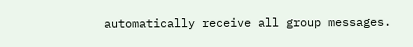automatically receive all group messages.